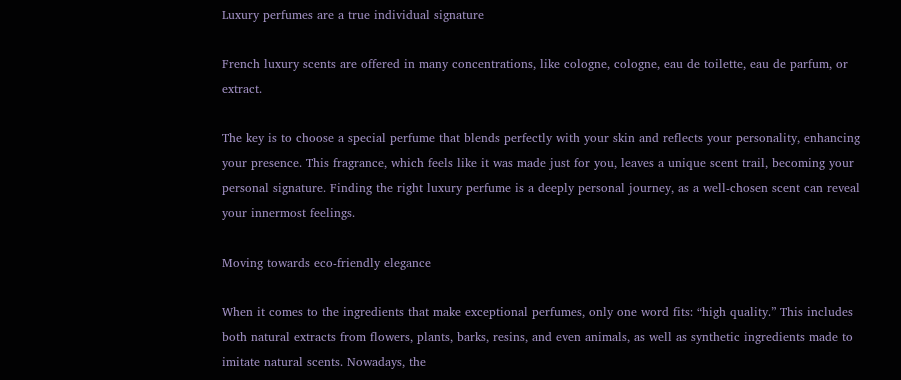Luxury perfumes are a true individual signature

French luxury scents are offered in many concentrations, like cologne, cologne, eau de toilette, eau de parfum, or extract.

The key is to choose a special perfume that blends perfectly with your skin and reflects your personality, enhancing your presence. This fragrance, which feels like it was made just for you, leaves a unique scent trail, becoming your personal signature. Finding the right luxury perfume is a deeply personal journey, as a well-chosen scent can reveal your innermost feelings.

Moving towards eco-friendly elegance

When it comes to the ingredients that make exceptional perfumes, only one word fits: “high quality.” This includes both natural extracts from flowers, plants, barks, resins, and even animals, as well as synthetic ingredients made to imitate natural scents. Nowadays, the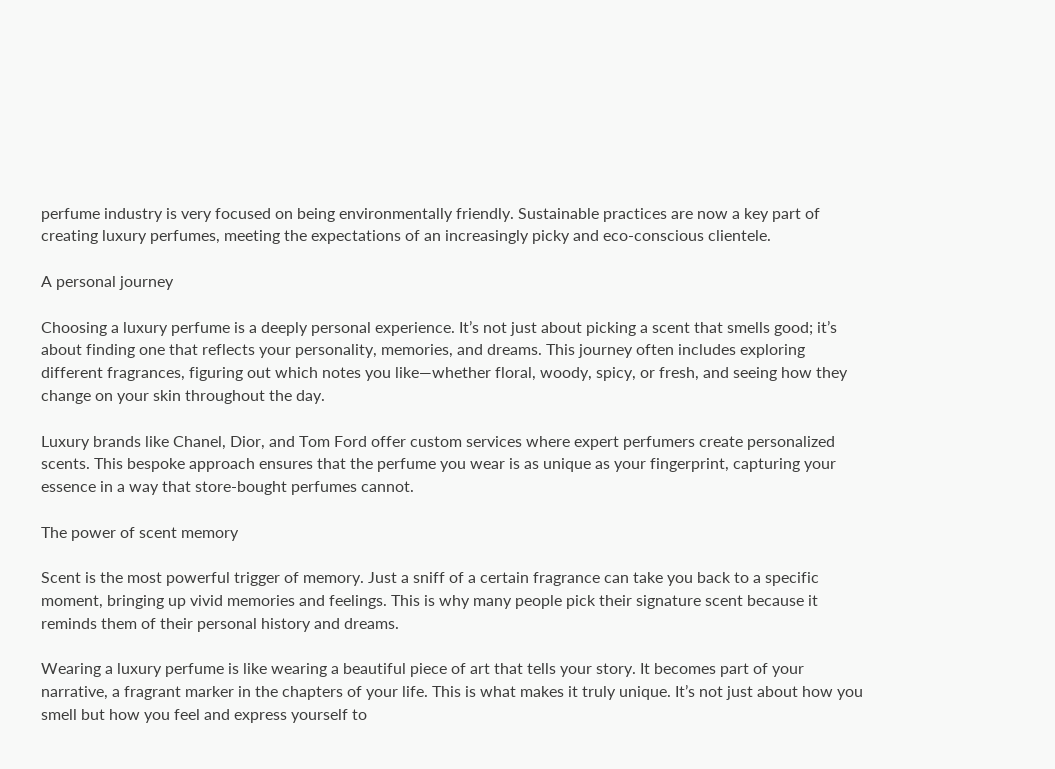perfume industry is very focused on being environmentally friendly. Sustainable practices are now a key part of creating luxury perfumes, meeting the expectations of an increasingly picky and eco-conscious clientele.

A personal journey

Choosing a luxury perfume is a deeply personal experience. It’s not just about picking a scent that smells good; it’s about finding one that reflects your personality, memories, and dreams. This journey often includes exploring different fragrances, figuring out which notes you like—whether floral, woody, spicy, or fresh, and seeing how they change on your skin throughout the day.

Luxury brands like Chanel, Dior, and Tom Ford offer custom services where expert perfumers create personalized scents. This bespoke approach ensures that the perfume you wear is as unique as your fingerprint, capturing your essence in a way that store-bought perfumes cannot.

The power of scent memory

Scent is the most powerful trigger of memory. Just a sniff of a certain fragrance can take you back to a specific moment, bringing up vivid memories and feelings. This is why many people pick their signature scent because it reminds them of their personal history and dreams.

Wearing a luxury perfume is like wearing a beautiful piece of art that tells your story. It becomes part of your narrative, a fragrant marker in the chapters of your life. This is what makes it truly unique. It’s not just about how you smell but how you feel and express yourself to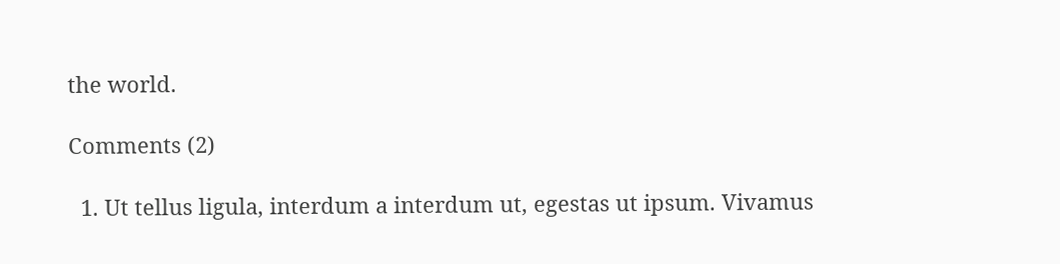the world.

Comments (2)

  1. Ut tellus ligula, interdum a interdum ut, egestas ut ipsum. Vivamus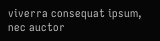viverra consequat ipsum, nec auctor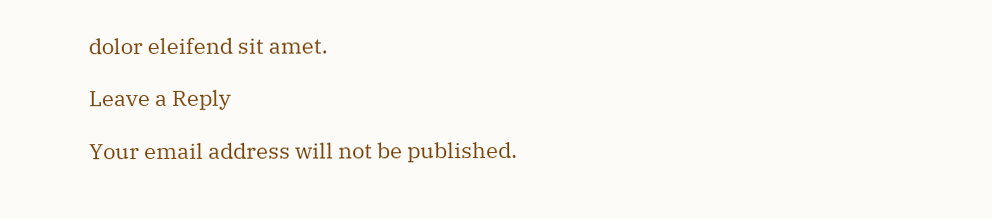dolor eleifend sit amet.

Leave a Reply

Your email address will not be published.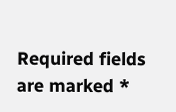Required fields are marked *